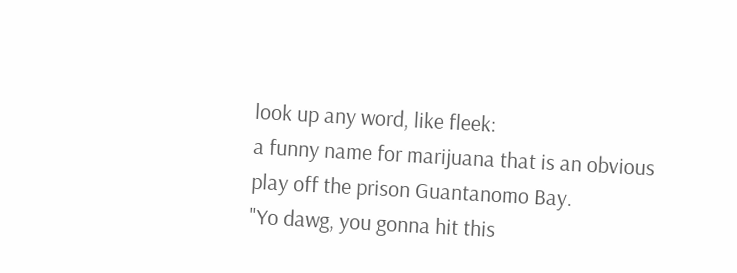look up any word, like fleek:
a funny name for marijuana that is an obvious play off the prison Guantanomo Bay.
"Yo dawg, you gonna hit this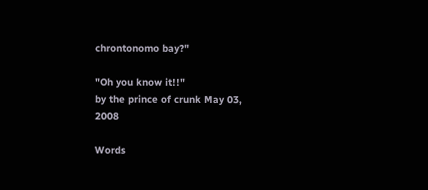chrontonomo bay?"

"Oh you know it!!"
by the prince of crunk May 03, 2008

Words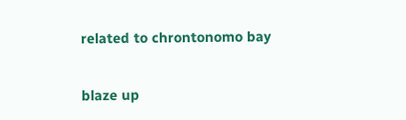related to chrontonomo bay

blaze up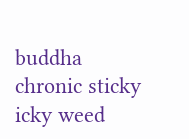buddha chronic sticky icky weed